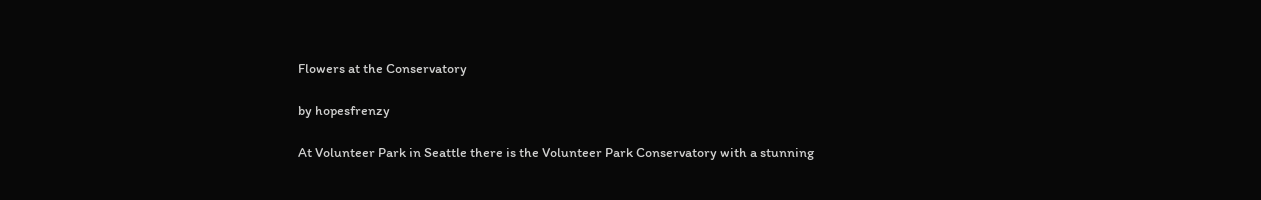Flowers at the Conservatory

by hopesfrenzy

At Volunteer Park in Seattle there is the Volunteer Park Conservatory with a stunning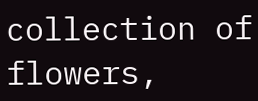collection of flowers,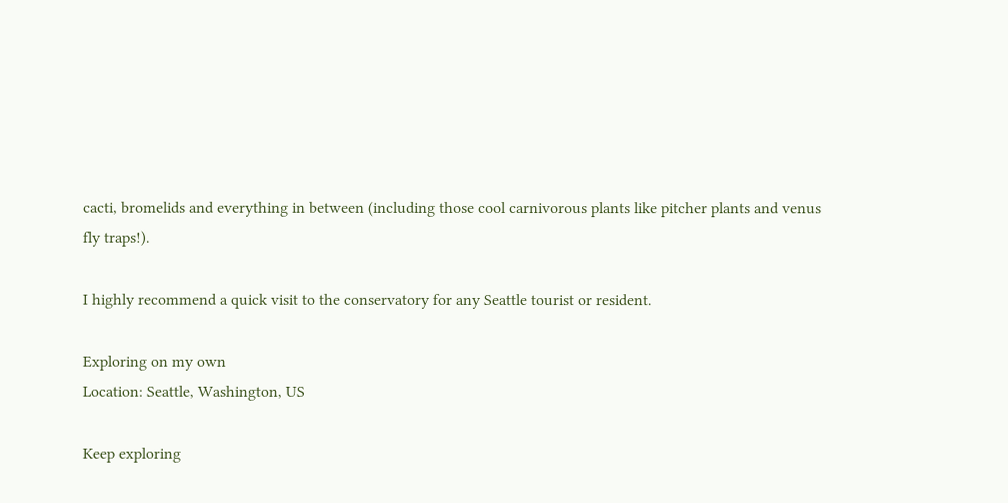cacti, bromelids and everything in between (including those cool carnivorous plants like pitcher plants and venus fly traps!).

I highly recommend a quick visit to the conservatory for any Seattle tourist or resident.

Exploring on my own
Location: Seattle, Washington, US

Keep exploring